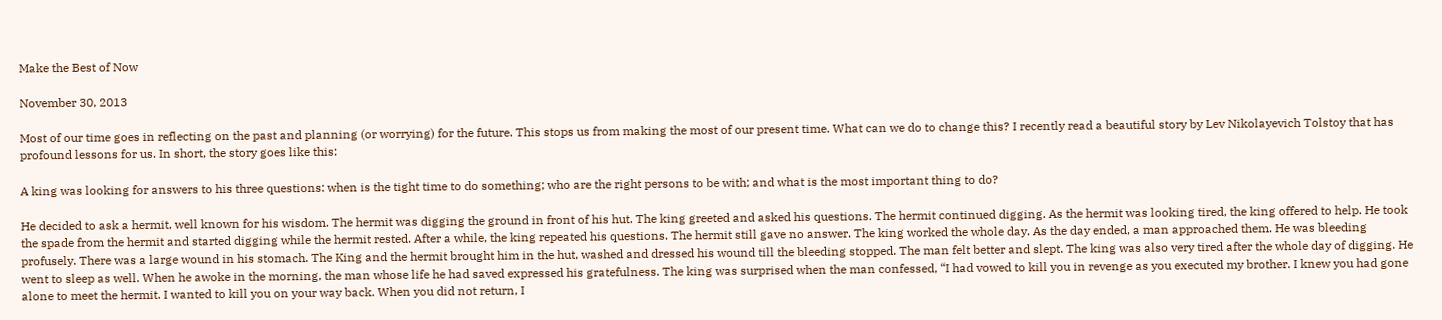Make the Best of Now

November 30, 2013

Most of our time goes in reflecting on the past and planning (or worrying) for the future. This stops us from making the most of our present time. What can we do to change this? I recently read a beautiful story by Lev Nikolayevich Tolstoy that has profound lessons for us. In short, the story goes like this:

A king was looking for answers to his three questions: when is the tight time to do something; who are the right persons to be with; and what is the most important thing to do?

He decided to ask a hermit, well known for his wisdom. The hermit was digging the ground in front of his hut. The king greeted and asked his questions. The hermit continued digging. As the hermit was looking tired, the king offered to help. He took the spade from the hermit and started digging while the hermit rested. After a while, the king repeated his questions. The hermit still gave no answer. The king worked the whole day. As the day ended, a man approached them. He was bleeding profusely. There was a large wound in his stomach. The King and the hermit brought him in the hut, washed and dressed his wound till the bleeding stopped. The man felt better and slept. The king was also very tired after the whole day of digging. He went to sleep as well. When he awoke in the morning, the man whose life he had saved expressed his gratefulness. The king was surprised when the man confessed, “I had vowed to kill you in revenge as you executed my brother. I knew you had gone alone to meet the hermit. I wanted to kill you on your way back. When you did not return, I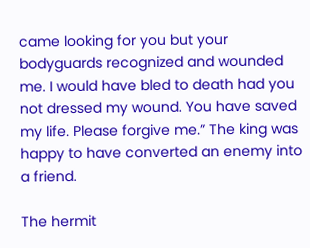came looking for you but your bodyguards recognized and wounded me. I would have bled to death had you not dressed my wound. You have saved my life. Please forgive me.” The king was happy to have converted an enemy into a friend.

The hermit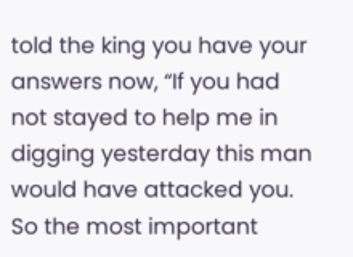told the king you have your answers now, “If you had not stayed to help me in digging yesterday this man would have attacked you. So the most important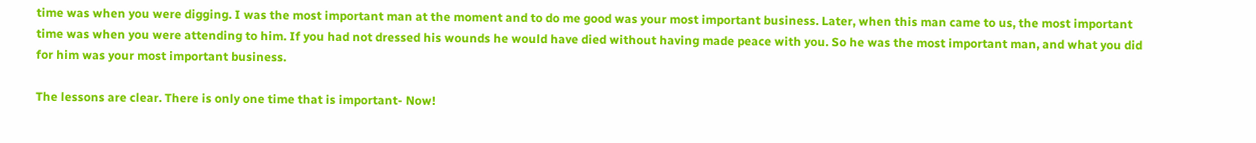time was when you were digging. I was the most important man at the moment and to do me good was your most important business. Later, when this man came to us, the most important time was when you were attending to him. If you had not dressed his wounds he would have died without having made peace with you. So he was the most important man, and what you did for him was your most important business.

The lessons are clear. There is only one time that is important- Now!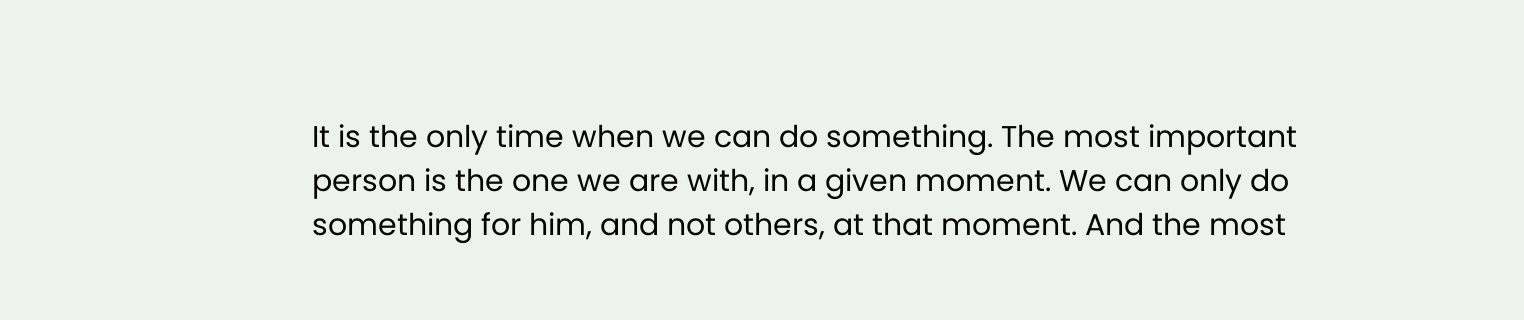It is the only time when we can do something. The most important person is the one we are with, in a given moment. We can only do something for him, and not others, at that moment. And the most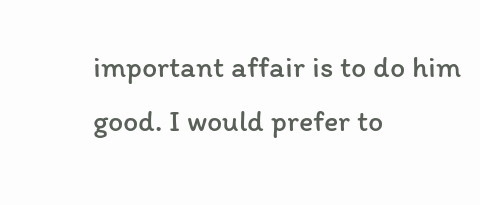important affair is to do him good. I would prefer to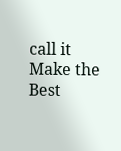call it Make the Best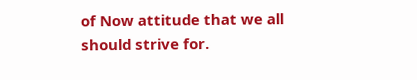of Now attitude that we all should strive for.